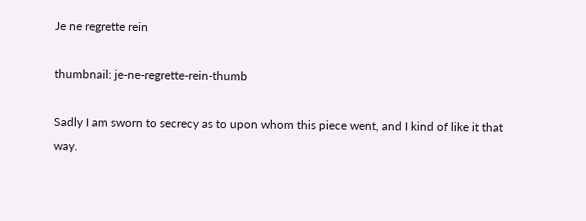Je ne regrette rein

thumbnail: je-ne-regrette-rein-thumb

Sadly I am sworn to secrecy as to upon whom this piece went, and I kind of like it that way.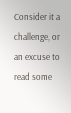Consider it a challenge, or an excuse to read some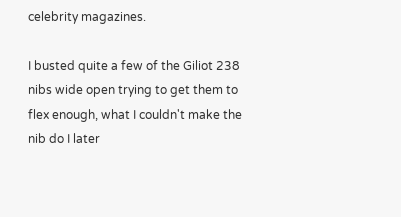celebrity magazines.

I busted quite a few of the Giliot 238 nibs wide open trying to get them to flex enough, what I couldn't make the nib do I later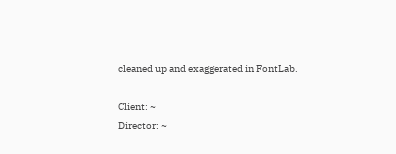cleaned up and exaggerated in FontLab.

Client: ~
Director: ~